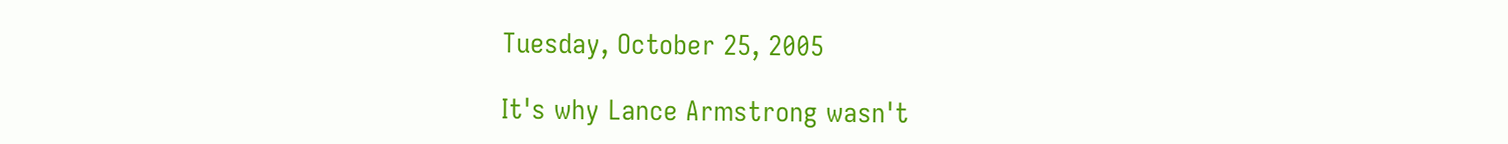Tuesday, October 25, 2005

It's why Lance Armstrong wasn't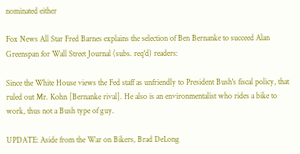nominated either

Fox News All Star Fred Barnes explains the selection of Ben Bernanke to succeed Alan Greenspan for Wall Street Journal (subs. req'd) readers:

Since the White House views the Fed staff as unfriendly to President Bush's fiscal policy, that ruled out Mr. Kohn [Bernanke rival]. He also is an environmentalist who rides a bike to work, thus not a Bush type of guy.

UPDATE: Aside from the War on Bikers, Brad DeLong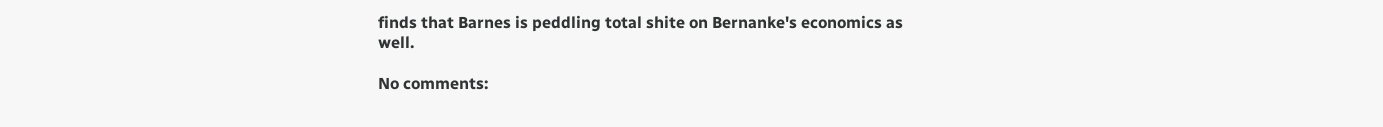finds that Barnes is peddling total shite on Bernanke's economics as well.

No comments: